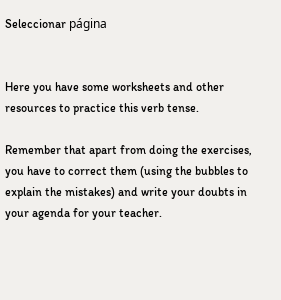Seleccionar página


Here you have some worksheets and other resources to practice this verb tense.

Remember that apart from doing the exercises, you have to correct them (using the bubbles to explain the mistakes) and write your doubts in your agenda for your teacher.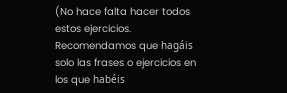(No hace falta hacer todos estos ejercicios. Recomendamos que hagáis solo las frases o ejercicios en los que habéis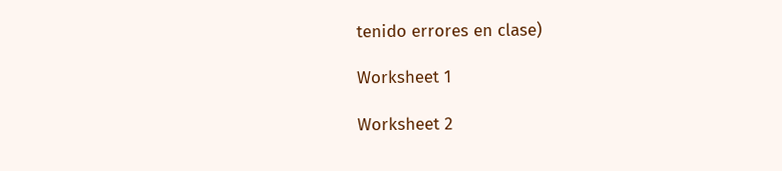tenido errores en clase)

Worksheet 1

Worksheet 2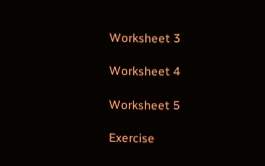Worksheet 3

Worksheet 4

Worksheet 5

Exercise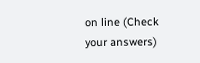on line (Check your answers)